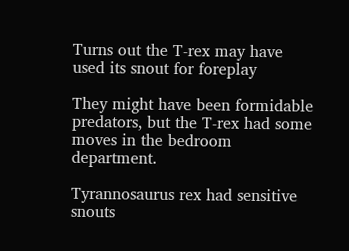Turns out the T-rex may have used its snout for foreplay

They might have been formidable predators, but the T-rex had some moves in the bedroom department.

Tyrannosaurus rex had sensitive snouts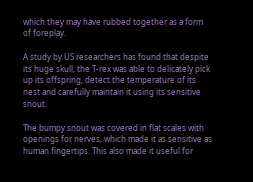which they may have rubbed together as a form of foreplay.

A study by US researchers has found that despite its huge skull, the T-rex was able to delicately pick up its offspring, detect the temperature of its nest and carefully maintain it using its sensitive snout.

The bumpy snout was covered in flat scales with openings for nerves, which made it as sensitive as human fingertips. This also made it useful for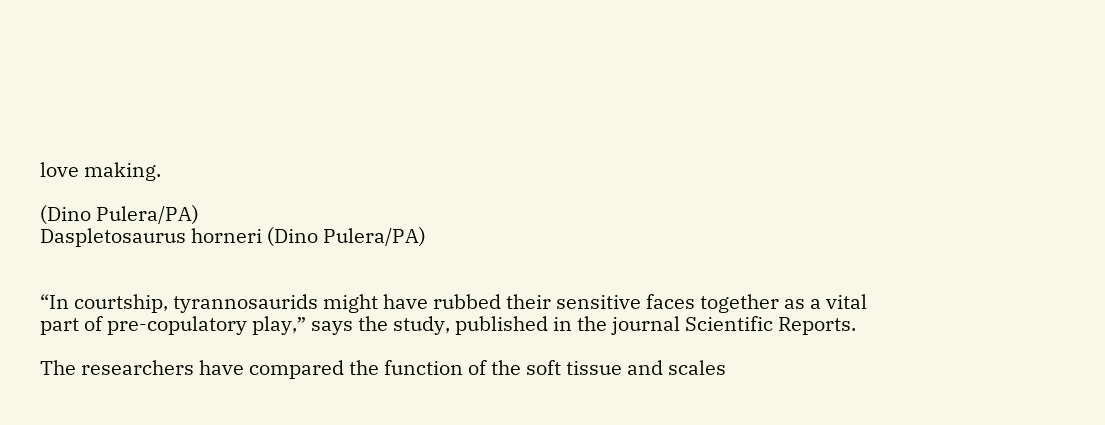love making.

(Dino Pulera/PA)
Daspletosaurus horneri (Dino Pulera/PA)


“In courtship, tyrannosaurids might have rubbed their sensitive faces together as a vital part of pre-copulatory play,” says the study, published in the journal Scientific Reports.

The researchers have compared the function of the soft tissue and scales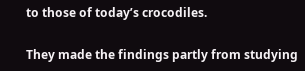to those of today’s crocodiles.

They made the findings partly from studying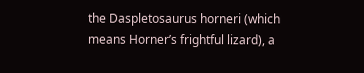the Daspletosaurus horneri (which means Horner’s frightful lizard), a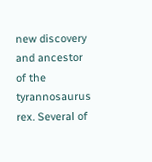new discovery and ancestor of the tyrannosaurus rex. Several of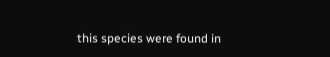this species were found in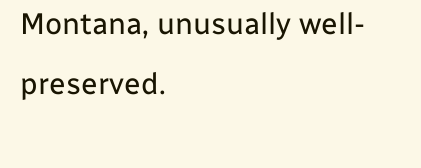Montana, unusually well-preserved.